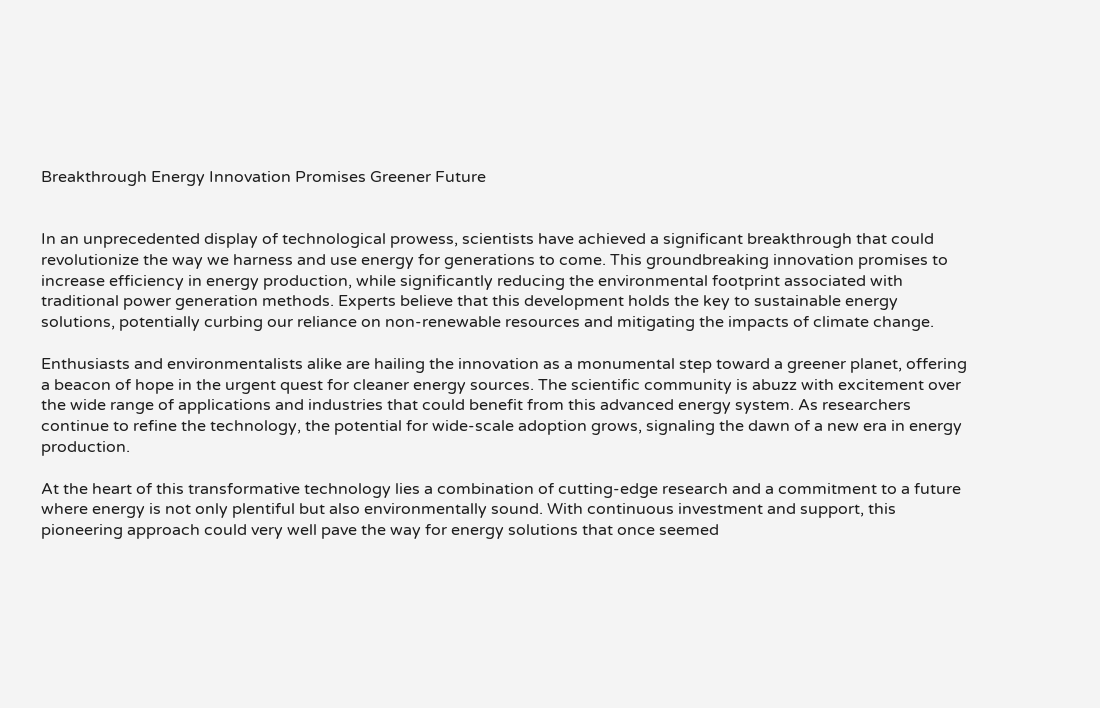Breakthrough Energy Innovation Promises Greener Future


In an unprecedented display of technological prowess, scientists have achieved a significant breakthrough that could revolutionize the way we harness and use energy for generations to come. This groundbreaking innovation promises to increase efficiency in energy production, while significantly reducing the environmental footprint associated with traditional power generation methods. Experts believe that this development holds the key to sustainable energy solutions, potentially curbing our reliance on non-renewable resources and mitigating the impacts of climate change.

Enthusiasts and environmentalists alike are hailing the innovation as a monumental step toward a greener planet, offering a beacon of hope in the urgent quest for cleaner energy sources. The scientific community is abuzz with excitement over the wide range of applications and industries that could benefit from this advanced energy system. As researchers continue to refine the technology, the potential for wide-scale adoption grows, signaling the dawn of a new era in energy production.

At the heart of this transformative technology lies a combination of cutting-edge research and a commitment to a future where energy is not only plentiful but also environmentally sound. With continuous investment and support, this pioneering approach could very well pave the way for energy solutions that once seemed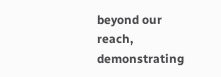beyond our reach, demonstrating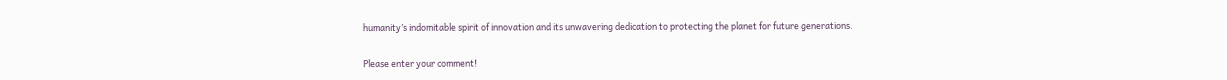humanity’s indomitable spirit of innovation and its unwavering dedication to protecting the planet for future generations.


Please enter your comment!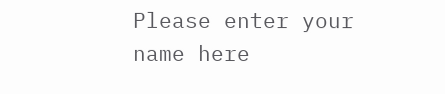Please enter your name here